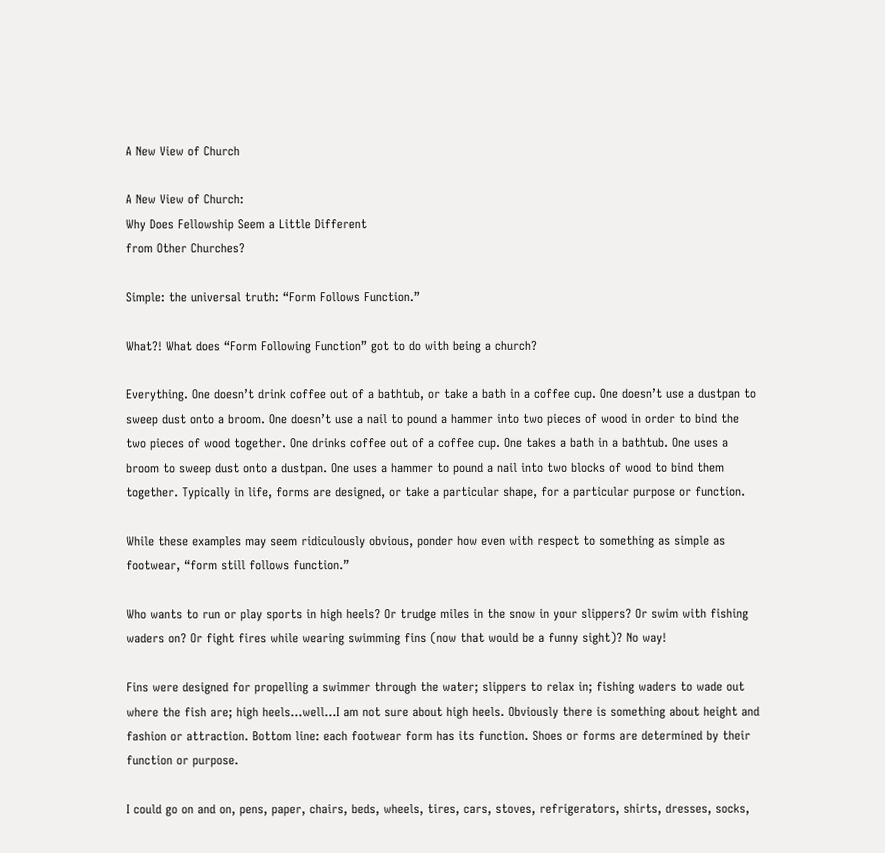A New View of Church

A New View of Church:
Why Does Fellowship Seem a Little Different
from Other Churches?

Simple: the universal truth: “Form Follows Function.”

What?! What does “Form Following Function” got to do with being a church?

Everything. One doesn’t drink coffee out of a bathtub, or take a bath in a coffee cup. One doesn’t use a dustpan to sweep dust onto a broom. One doesn’t use a nail to pound a hammer into two pieces of wood in order to bind the two pieces of wood together. One drinks coffee out of a coffee cup. One takes a bath in a bathtub. One uses a broom to sweep dust onto a dustpan. One uses a hammer to pound a nail into two blocks of wood to bind them together. Typically in life, forms are designed, or take a particular shape, for a particular purpose or function.

While these examples may seem ridiculously obvious, ponder how even with respect to something as simple as footwear, “form still follows function.”

Who wants to run or play sports in high heels? Or trudge miles in the snow in your slippers? Or swim with fishing waders on? Or fight fires while wearing swimming fins (now that would be a funny sight)? No way!

Fins were designed for propelling a swimmer through the water; slippers to relax in; fishing waders to wade out where the fish are; high heels…well…I am not sure about high heels. Obviously there is something about height and fashion or attraction. Bottom line: each footwear form has its function. Shoes or forms are determined by their function or purpose.

I could go on and on, pens, paper, chairs, beds, wheels, tires, cars, stoves, refrigerators, shirts, dresses, socks,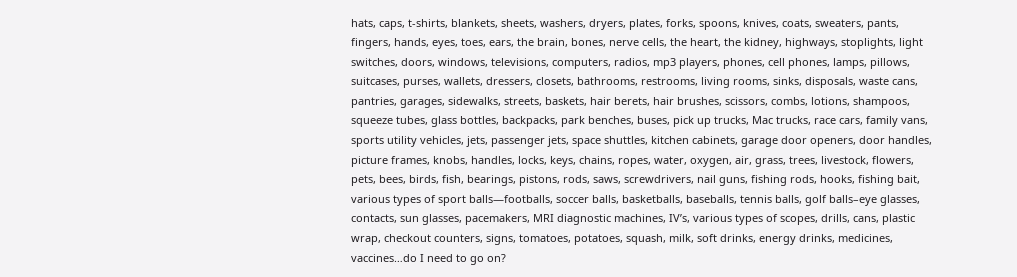hats, caps, t-shirts, blankets, sheets, washers, dryers, plates, forks, spoons, knives, coats, sweaters, pants, fingers, hands, eyes, toes, ears, the brain, bones, nerve cells, the heart, the kidney, highways, stoplights, light switches, doors, windows, televisions, computers, radios, mp3 players, phones, cell phones, lamps, pillows, suitcases, purses, wallets, dressers, closets, bathrooms, restrooms, living rooms, sinks, disposals, waste cans, pantries, garages, sidewalks, streets, baskets, hair berets, hair brushes, scissors, combs, lotions, shampoos, squeeze tubes, glass bottles, backpacks, park benches, buses, pick up trucks, Mac trucks, race cars, family vans, sports utility vehicles, jets, passenger jets, space shuttles, kitchen cabinets, garage door openers, door handles, picture frames, knobs, handles, locks, keys, chains, ropes, water, oxygen, air, grass, trees, livestock, flowers, pets, bees, birds, fish, bearings, pistons, rods, saws, screwdrivers, nail guns, fishing rods, hooks, fishing bait, various types of sport balls—footballs, soccer balls, basketballs, baseballs, tennis balls, golf balls–eye glasses, contacts, sun glasses, pacemakers, MRI diagnostic machines, IV’s, various types of scopes, drills, cans, plastic wrap, checkout counters, signs, tomatoes, potatoes, squash, milk, soft drinks, energy drinks, medicines, vaccines…do I need to go on?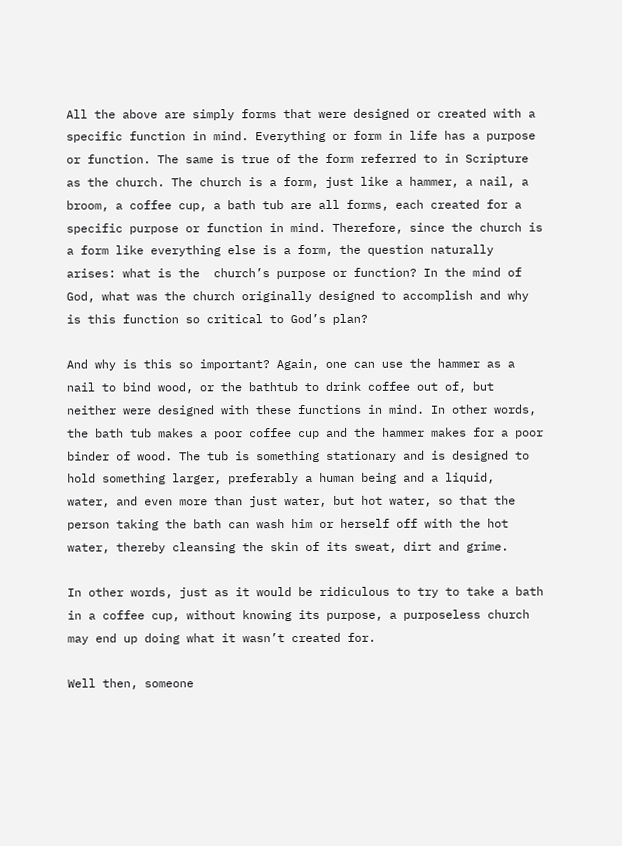All the above are simply forms that were designed or created with a specific function in mind. Everything or form in life has a purpose or function. The same is true of the form referred to in Scripture as the church. The church is a form, just like a hammer, a nail, a broom, a coffee cup, a bath tub are all forms, each created for a specific purpose or function in mind. Therefore, since the church is a form like everything else is a form, the question naturally arises: what is the  church’s purpose or function? In the mind of God, what was the church originally designed to accomplish and why is this function so critical to God’s plan?

And why is this so important? Again, one can use the hammer as a nail to bind wood, or the bathtub to drink coffee out of, but neither were designed with these functions in mind. In other words, the bath tub makes a poor coffee cup and the hammer makes for a poor binder of wood. The tub is something stationary and is designed to hold something larger, preferably a human being and a liquid,  water, and even more than just water, but hot water, so that the person taking the bath can wash him or herself off with the hot water, thereby cleansing the skin of its sweat, dirt and grime.

In other words, just as it would be ridiculous to try to take a bath in a coffee cup, without knowing its purpose, a purposeless church may end up doing what it wasn’t created for.

Well then, someone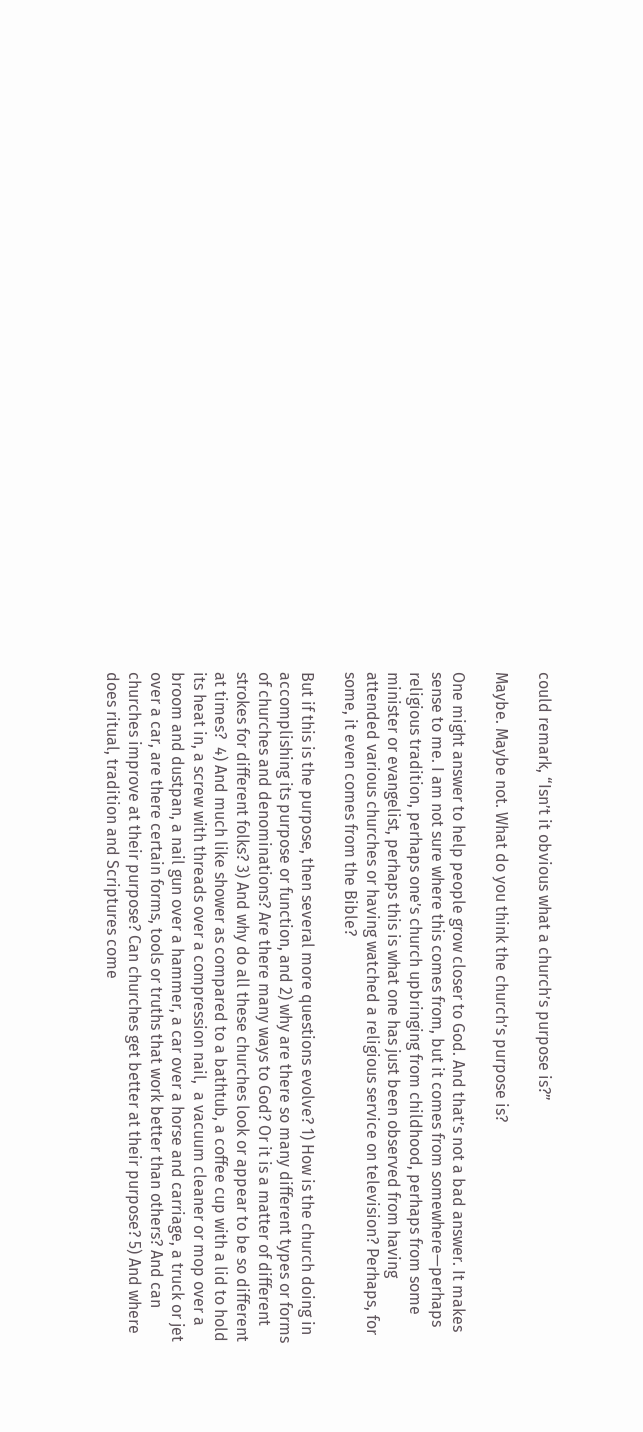could remark, “Isn’t it obvious what a church’s purpose is?”

Maybe. Maybe not. What do you think the church’s purpose is?

One might answer to help people grow closer to God. And that’s not a bad answer. It makes sense to me. I am not sure where this comes from, but it comes from somewhere—perhaps religious tradition, perhaps one’s church upbringing from childhood, perhaps from some minister or evangelist, perhaps this is what one has just been observed from having attended various churches or having watched a religious service on television? Perhaps, for some, it even comes from the Bible?

But if this is the purpose, then several more questions evolve? 1) How is the church doing in accomplishing its purpose or function, and 2) why are there so many different types or forms of churches and denominations? Are there many ways to God? Or it is a matter of different strokes for different folks? 3) And why do all these churches look or appear to be so different at times?  4) And much like shower as compared to a bathtub, a coffee cup with a lid to hold its heat in, a screw with threads over a compression nail,  a vacuum cleaner or mop over a broom and dustpan, a nail gun over a hammer, a car over a horse and carriage, a truck or jet over a car, are there certain forms, tools or truths that work better than others? And can churches improve at their purpose? Can churches get better at their purpose? 5) And where does ritual, tradition and Scriptures come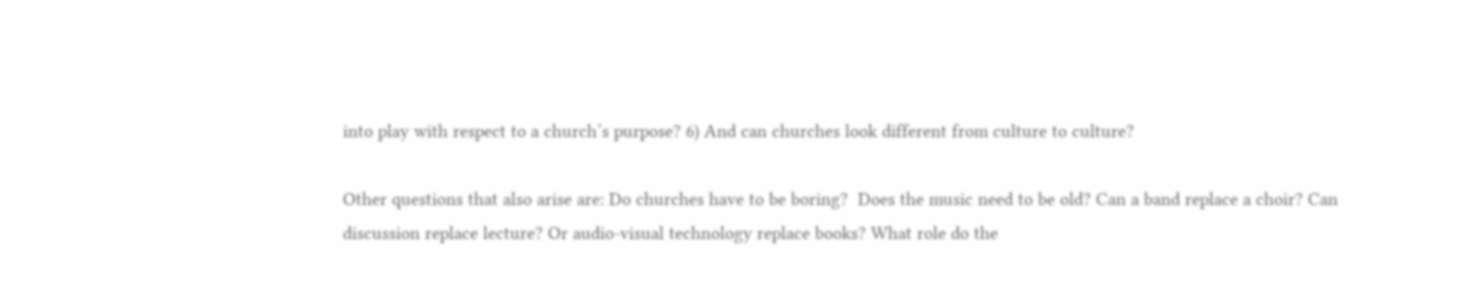into play with respect to a church’s purpose? 6) And can churches look different from culture to culture?

Other questions that also arise are: Do churches have to be boring?  Does the music need to be old? Can a band replace a choir? Can discussion replace lecture? Or audio-visual technology replace books? What role do the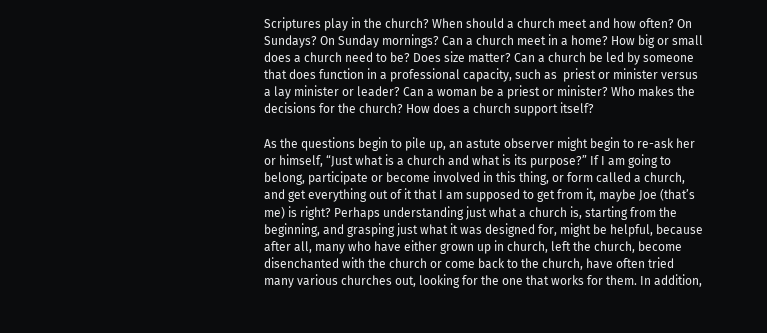Scriptures play in the church? When should a church meet and how often? On Sundays? On Sunday mornings? Can a church meet in a home? How big or small does a church need to be? Does size matter? Can a church be led by someone that does function in a professional capacity, such as  priest or minister versus a lay minister or leader? Can a woman be a priest or minister? Who makes the decisions for the church? How does a church support itself?

As the questions begin to pile up, an astute observer might begin to re-ask her or himself, “Just what is a church and what is its purpose?” If I am going to belong, participate or become involved in this thing, or form called a church, and get everything out of it that I am supposed to get from it, maybe Joe (that’s me) is right? Perhaps understanding just what a church is, starting from the beginning, and grasping just what it was designed for, might be helpful, because after all, many who have either grown up in church, left the church, become disenchanted with the church or come back to the church, have often tried many various churches out, looking for the one that works for them. In addition,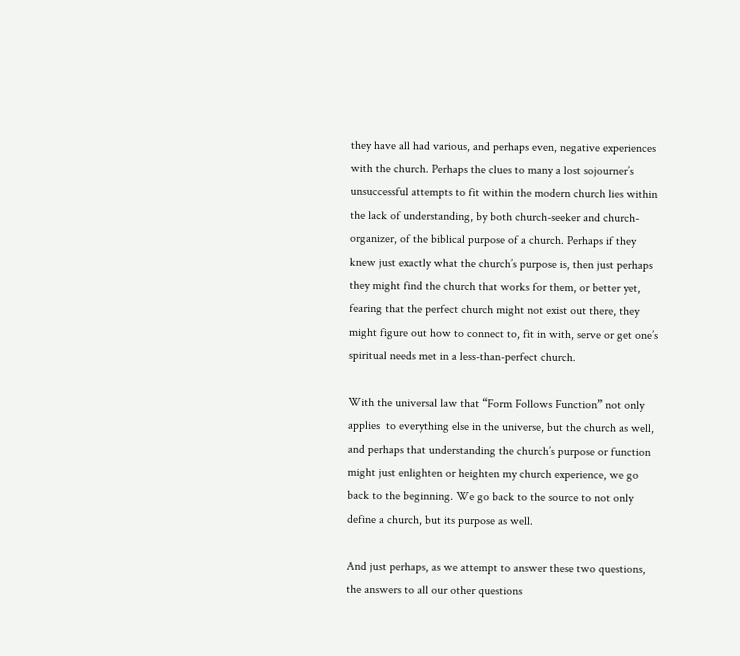they have all had various, and perhaps even, negative experiences with the church. Perhaps the clues to many a lost sojourner’s unsuccessful attempts to fit within the modern church lies within the lack of understanding, by both church-seeker and church-organizer, of the biblical purpose of a church. Perhaps if they knew just exactly what the church’s purpose is, then just perhaps they might find the church that works for them, or better yet, fearing that the perfect church might not exist out there, they might figure out how to connect to, fit in with, serve or get one’s spiritual needs met in a less-than-perfect church.

With the universal law that “Form Follows Function” not only applies  to everything else in the universe, but the church as well, and perhaps that understanding the church’s purpose or function might just enlighten or heighten my church experience, we go back to the beginning. We go back to the source to not only define a church, but its purpose as well.

And just perhaps, as we attempt to answer these two questions, the answers to all our other questions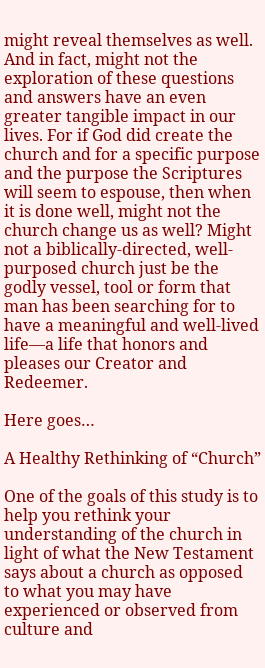might reveal themselves as well. And in fact, might not the exploration of these questions and answers have an even greater tangible impact in our lives. For if God did create the church and for a specific purpose and the purpose the Scriptures will seem to espouse, then when it is done well, might not the church change us as well? Might not a biblically-directed, well-purposed church just be the godly vessel, tool or form that man has been searching for to have a meaningful and well-lived life—a life that honors and pleases our Creator and Redeemer.

Here goes…

A Healthy Rethinking of “Church”

One of the goals of this study is to help you rethink your understanding of the church in light of what the New Testament says about a church as opposed to what you may have experienced or observed from culture and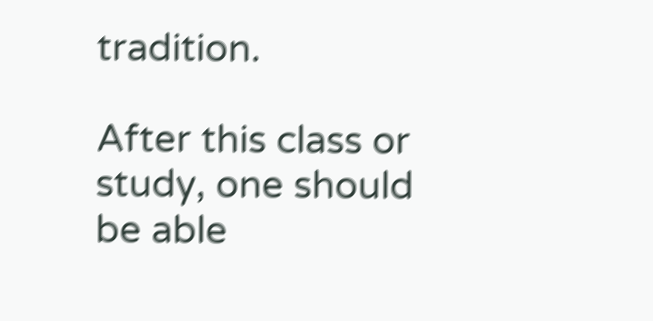tradition.

After this class or study, one should be able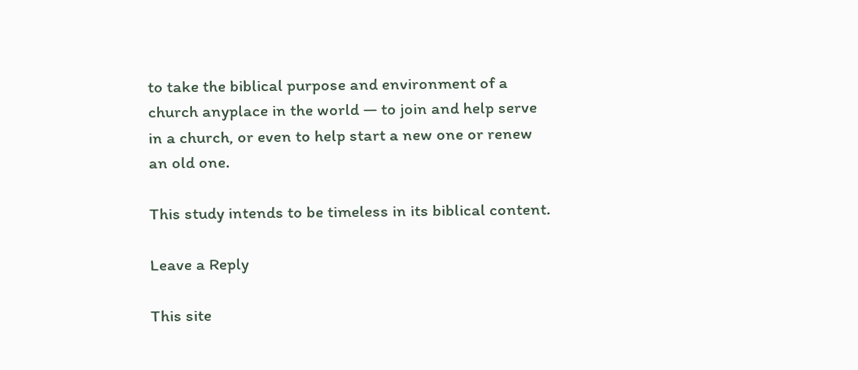to take the biblical purpose and environment of a church anyplace in the world — to join and help serve in a church, or even to help start a new one or renew an old one.

This study intends to be timeless in its biblical content.

Leave a Reply

This site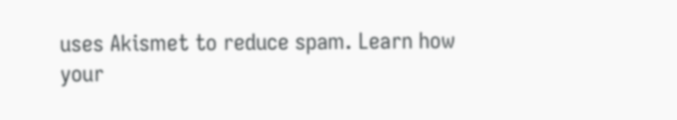uses Akismet to reduce spam. Learn how your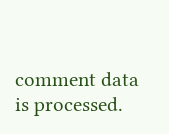comment data is processed.